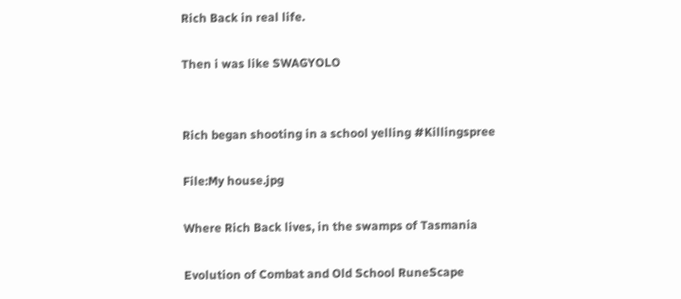Rich Back in real life.

Then i was like SWAGYOLO


Rich began shooting in a school yelling #Killingspree

File:My house.jpg

Where Rich Back lives, in the swamps of Tasmania

Evolution of Combat and Old School RuneScape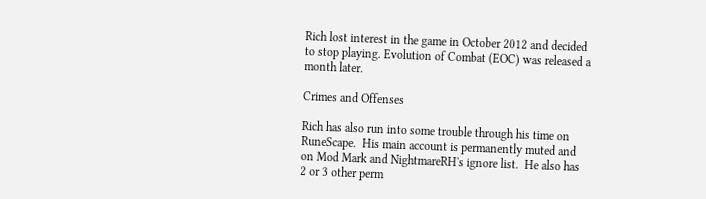Rich lost interest in the game in October 2012 and decided to stop playing. Evolution of Combat (EOC) was released a month later.

Crimes and Offenses

Rich has also run into some trouble through his time on RuneScape.  His main account is permanently muted and on Mod Mark and NightmareRH's ignore list.  He also has 2 or 3 other perm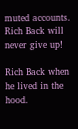muted accounts.  Rich Back will never give up!

Rich Back when he lived in the hood.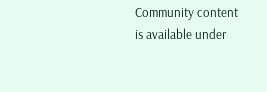Community content is available under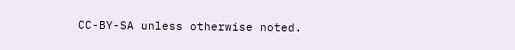CC-BY-SA unless otherwise noted.